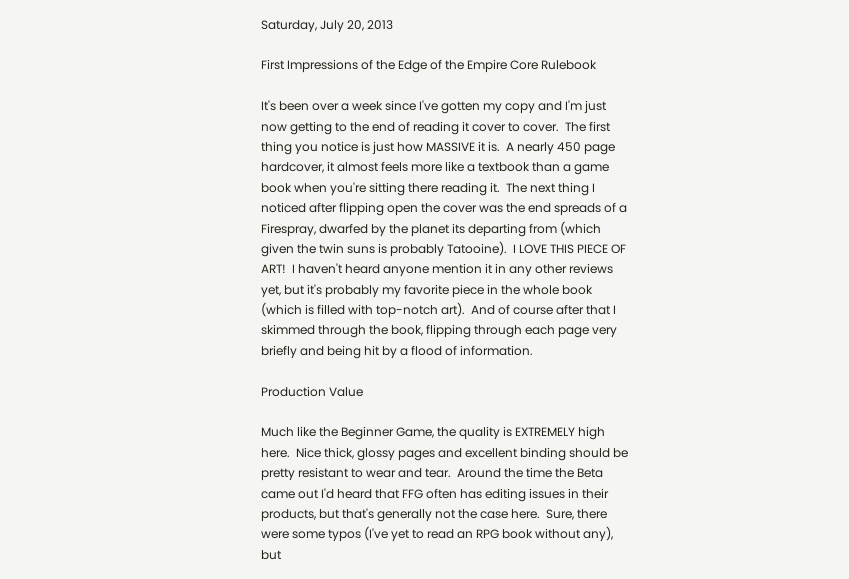Saturday, July 20, 2013

First Impressions of the Edge of the Empire Core Rulebook

It's been over a week since I've gotten my copy and I'm just now getting to the end of reading it cover to cover.  The first thing you notice is just how MASSIVE it is.  A nearly 450 page hardcover, it almost feels more like a textbook than a game book when you're sitting there reading it.  The next thing I noticed after flipping open the cover was the end spreads of a Firespray, dwarfed by the planet its departing from (which given the twin suns is probably Tatooine).  I LOVE THIS PIECE OF ART!  I haven't heard anyone mention it in any other reviews yet, but it's probably my favorite piece in the whole book (which is filled with top-notch art).  And of course after that I skimmed through the book, flipping through each page very briefly and being hit by a flood of information.

Production Value

Much like the Beginner Game, the quality is EXTREMELY high here.  Nice thick, glossy pages and excellent binding should be pretty resistant to wear and tear.  Around the time the Beta came out I'd heard that FFG often has editing issues in their products, but that's generally not the case here.  Sure, there were some typos (I've yet to read an RPG book without any), but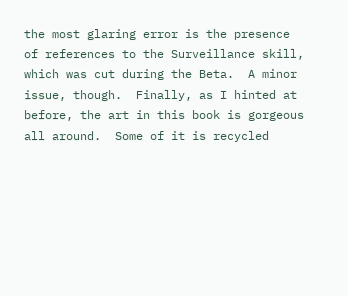the most glaring error is the presence of references to the Surveillance skill, which was cut during the Beta.  A minor issue, though.  Finally, as I hinted at before, the art in this book is gorgeous all around.  Some of it is recycled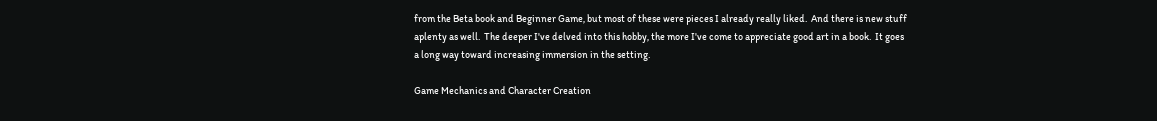from the Beta book and Beginner Game, but most of these were pieces I already really liked.  And there is new stuff aplenty as well.  The deeper I've delved into this hobby, the more I've come to appreciate good art in a book.  It goes a long way toward increasing immersion in the setting.

Game Mechanics and Character Creation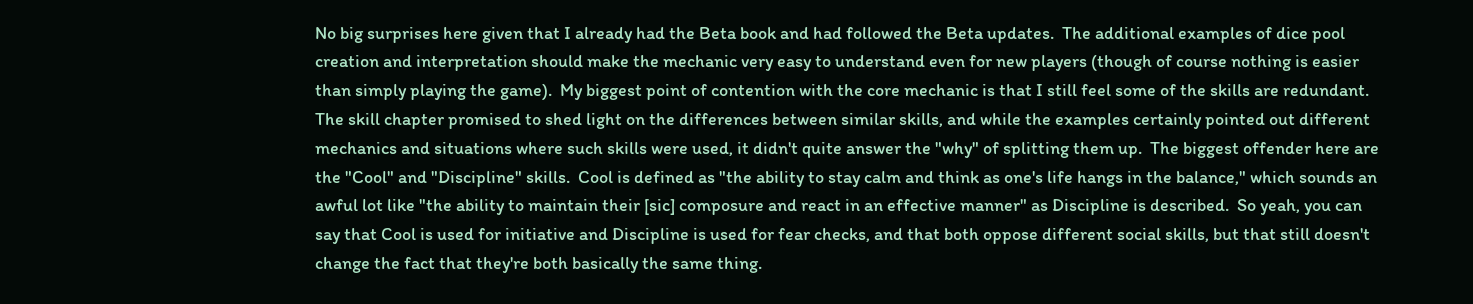No big surprises here given that I already had the Beta book and had followed the Beta updates.  The additional examples of dice pool creation and interpretation should make the mechanic very easy to understand even for new players (though of course nothing is easier than simply playing the game).  My biggest point of contention with the core mechanic is that I still feel some of the skills are redundant.  The skill chapter promised to shed light on the differences between similar skills, and while the examples certainly pointed out different mechanics and situations where such skills were used, it didn't quite answer the "why" of splitting them up.  The biggest offender here are the "Cool" and "Discipline" skills.  Cool is defined as "the ability to stay calm and think as one's life hangs in the balance," which sounds an awful lot like "the ability to maintain their [sic] composure and react in an effective manner" as Discipline is described.  So yeah, you can say that Cool is used for initiative and Discipline is used for fear checks, and that both oppose different social skills, but that still doesn't change the fact that they're both basically the same thing.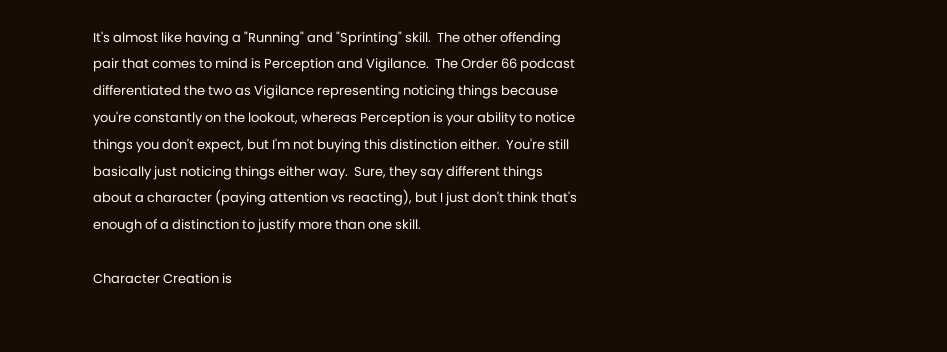It's almost like having a "Running" and "Sprinting" skill.  The other offending pair that comes to mind is Perception and Vigilance.  The Order 66 podcast differentiated the two as Vigilance representing noticing things because you're constantly on the lookout, whereas Perception is your ability to notice things you don't expect, but I'm not buying this distinction either.  You're still basically just noticing things either way.  Sure, they say different things about a character (paying attention vs reacting), but I just don't think that's enough of a distinction to justify more than one skill.

Character Creation is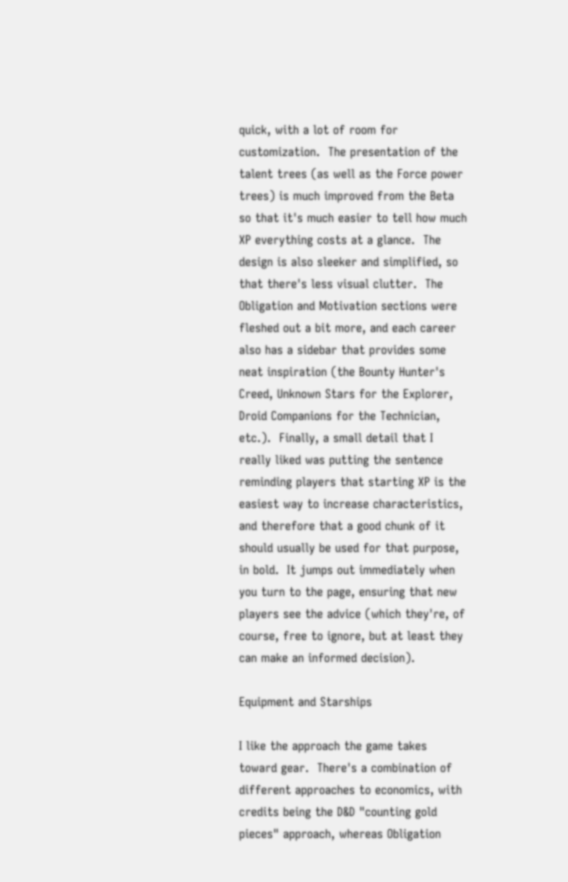quick, with a lot of room for customization.  The presentation of the talent trees (as well as the Force power trees) is much improved from the Beta so that it's much easier to tell how much XP everything costs at a glance.  The design is also sleeker and simplified, so that there's less visual clutter.  The Obligation and Motivation sections were fleshed out a bit more, and each career also has a sidebar that provides some neat inspiration (the Bounty Hunter's Creed, Unknown Stars for the Explorer, Droid Companions for the Technician, etc.).  Finally, a small detail that I really liked was putting the sentence reminding players that starting XP is the easiest way to increase characteristics, and therefore that a good chunk of it should usually be used for that purpose, in bold.  It jumps out immediately when you turn to the page, ensuring that new players see the advice (which they're, of course, free to ignore, but at least they can make an informed decision).

Equipment and Starships

I like the approach the game takes toward gear.  There's a combination of different approaches to economics, with credits being the D&D "counting gold pieces" approach, whereas Obligation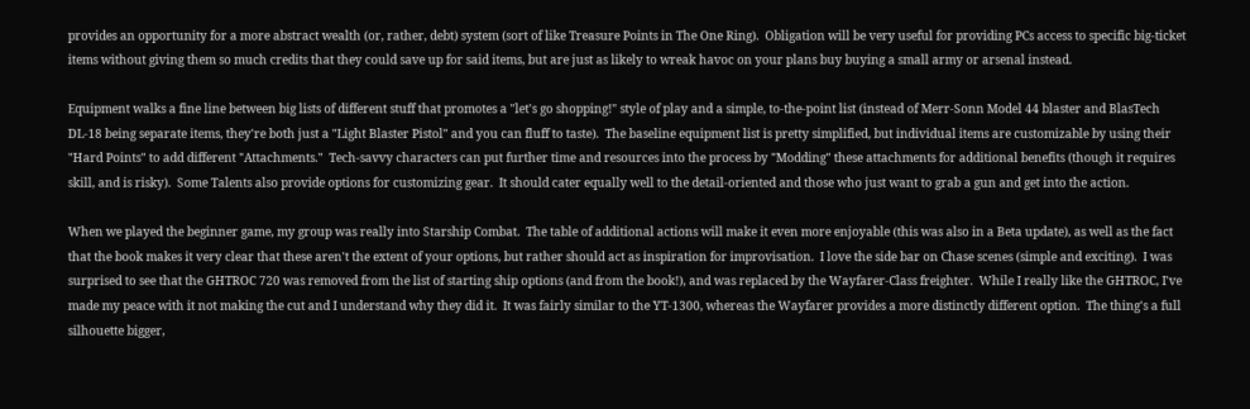provides an opportunity for a more abstract wealth (or, rather, debt) system (sort of like Treasure Points in The One Ring).  Obligation will be very useful for providing PCs access to specific big-ticket items without giving them so much credits that they could save up for said items, but are just as likely to wreak havoc on your plans buy buying a small army or arsenal instead.

Equipment walks a fine line between big lists of different stuff that promotes a "let's go shopping!" style of play and a simple, to-the-point list (instead of Merr-Sonn Model 44 blaster and BlasTech DL-18 being separate items, they're both just a "Light Blaster Pistol" and you can fluff to taste).  The baseline equipment list is pretty simplified, but individual items are customizable by using their "Hard Points" to add different "Attachments."  Tech-savvy characters can put further time and resources into the process by "Modding" these attachments for additional benefits (though it requires skill, and is risky).  Some Talents also provide options for customizing gear.  It should cater equally well to the detail-oriented and those who just want to grab a gun and get into the action.

When we played the beginner game, my group was really into Starship Combat.  The table of additional actions will make it even more enjoyable (this was also in a Beta update), as well as the fact that the book makes it very clear that these aren't the extent of your options, but rather should act as inspiration for improvisation.  I love the side bar on Chase scenes (simple and exciting).  I was surprised to see that the GHTROC 720 was removed from the list of starting ship options (and from the book!), and was replaced by the Wayfarer-Class freighter.  While I really like the GHTROC, I've made my peace with it not making the cut and I understand why they did it.  It was fairly similar to the YT-1300, whereas the Wayfarer provides a more distinctly different option.  The thing's a full silhouette bigger,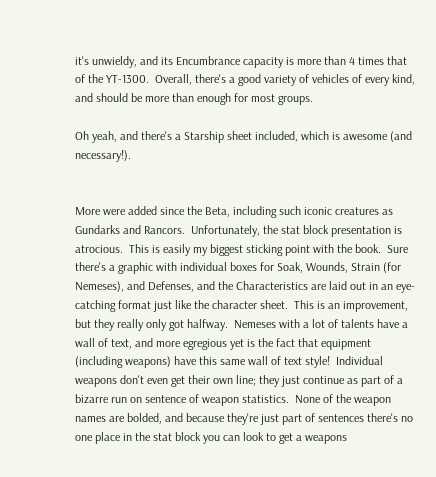it's unwieldy, and its Encumbrance capacity is more than 4 times that of the YT-1300.  Overall, there's a good variety of vehicles of every kind, and should be more than enough for most groups.

Oh yeah, and there's a Starship sheet included, which is awesome (and necessary!).


More were added since the Beta, including such iconic creatures as Gundarks and Rancors.  Unfortunately, the stat block presentation is atrocious.  This is easily my biggest sticking point with the book.  Sure there's a graphic with individual boxes for Soak, Wounds, Strain (for Nemeses), and Defenses, and the Characteristics are laid out in an eye-catching format just like the character sheet.  This is an improvement, but they really only got halfway.  Nemeses with a lot of talents have a wall of text, and more egregious yet is the fact that equipment (including weapons) have this same wall of text style!  Individual weapons don't even get their own line; they just continue as part of a bizarre run on sentence of weapon statistics.  None of the weapon names are bolded, and because they're just part of sentences there's no one place in the stat block you can look to get a weapons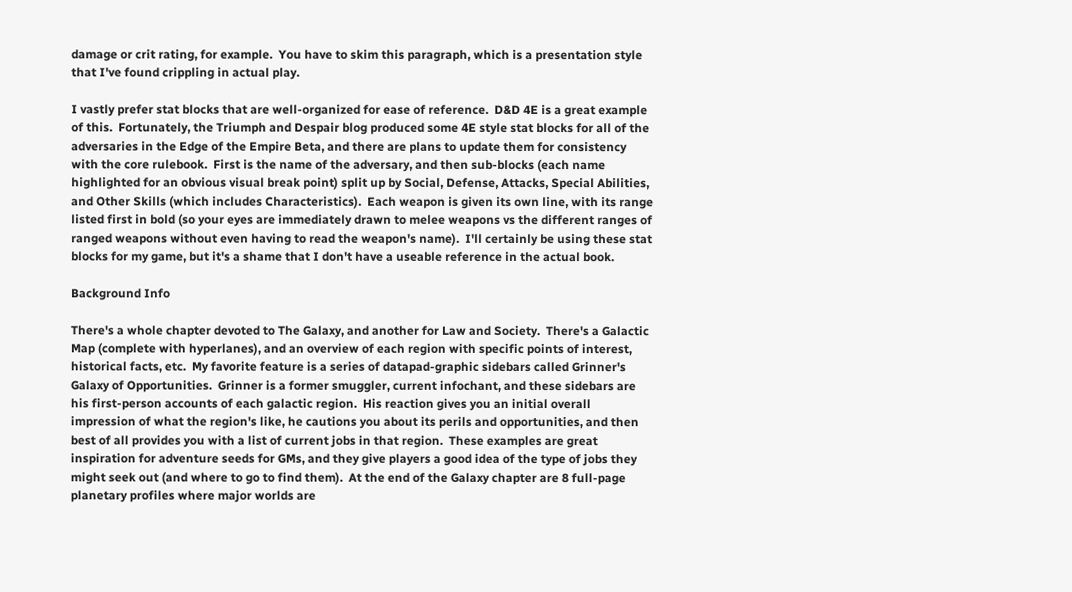damage or crit rating, for example.  You have to skim this paragraph, which is a presentation style that I've found crippling in actual play.

I vastly prefer stat blocks that are well-organized for ease of reference.  D&D 4E is a great example of this.  Fortunately, the Triumph and Despair blog produced some 4E style stat blocks for all of the adversaries in the Edge of the Empire Beta, and there are plans to update them for consistency with the core rulebook.  First is the name of the adversary, and then sub-blocks (each name highlighted for an obvious visual break point) split up by Social, Defense, Attacks, Special Abilities, and Other Skills (which includes Characteristics).  Each weapon is given its own line, with its range listed first in bold (so your eyes are immediately drawn to melee weapons vs the different ranges of ranged weapons without even having to read the weapon's name).  I'll certainly be using these stat blocks for my game, but it's a shame that I don't have a useable reference in the actual book.

Background Info

There's a whole chapter devoted to The Galaxy, and another for Law and Society.  There's a Galactic Map (complete with hyperlanes), and an overview of each region with specific points of interest, historical facts, etc.  My favorite feature is a series of datapad-graphic sidebars called Grinner's Galaxy of Opportunities.  Grinner is a former smuggler, current infochant, and these sidebars are his first-person accounts of each galactic region.  His reaction gives you an initial overall impression of what the region's like, he cautions you about its perils and opportunities, and then best of all provides you with a list of current jobs in that region.  These examples are great inspiration for adventure seeds for GMs, and they give players a good idea of the type of jobs they might seek out (and where to go to find them).  At the end of the Galaxy chapter are 8 full-page planetary profiles where major worlds are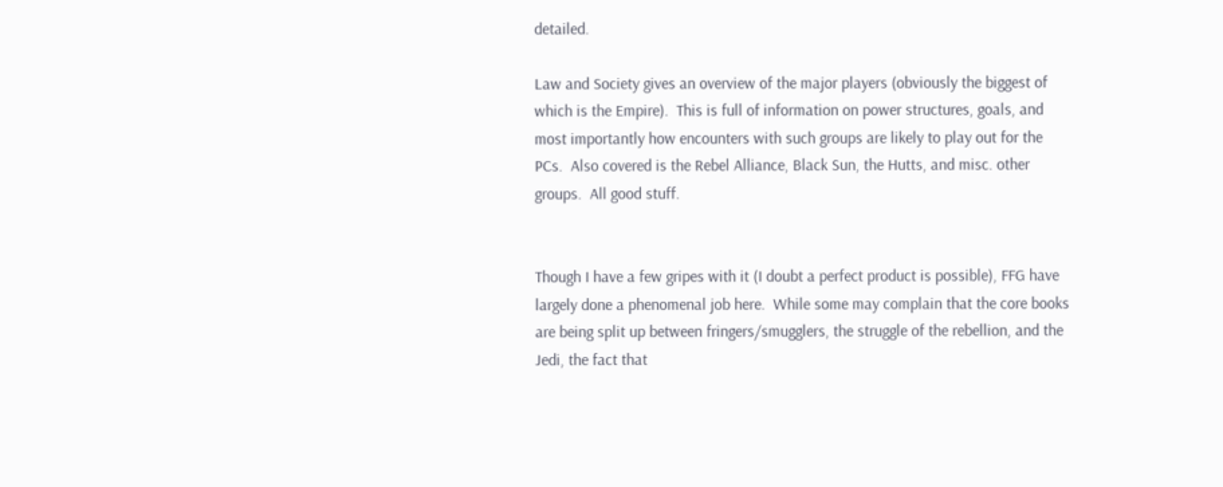detailed.

Law and Society gives an overview of the major players (obviously the biggest of which is the Empire).  This is full of information on power structures, goals, and most importantly how encounters with such groups are likely to play out for the PCs.  Also covered is the Rebel Alliance, Black Sun, the Hutts, and misc. other groups.  All good stuff.


Though I have a few gripes with it (I doubt a perfect product is possible), FFG have largely done a phenomenal job here.  While some may complain that the core books are being split up between fringers/smugglers, the struggle of the rebellion, and the Jedi, the fact that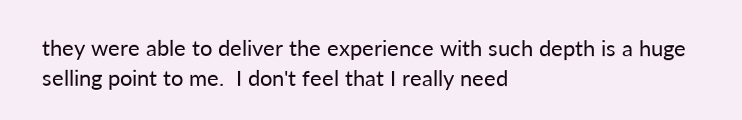they were able to deliver the experience with such depth is a huge selling point to me.  I don't feel that I really need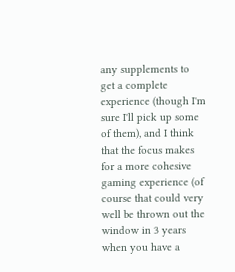any supplements to get a complete experience (though I'm sure I'll pick up some of them), and I think that the focus makes for a more cohesive gaming experience (of course that could very well be thrown out the window in 3 years when you have a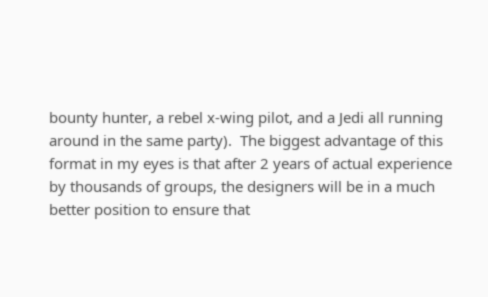bounty hunter, a rebel x-wing pilot, and a Jedi all running around in the same party).  The biggest advantage of this format in my eyes is that after 2 years of actual experience by thousands of groups, the designers will be in a much better position to ensure that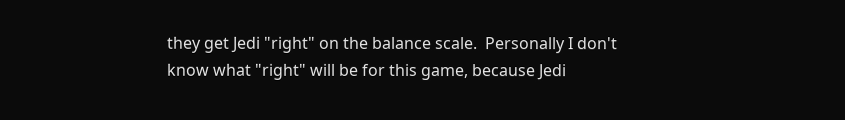they get Jedi "right" on the balance scale.  Personally I don't know what "right" will be for this game, because Jedi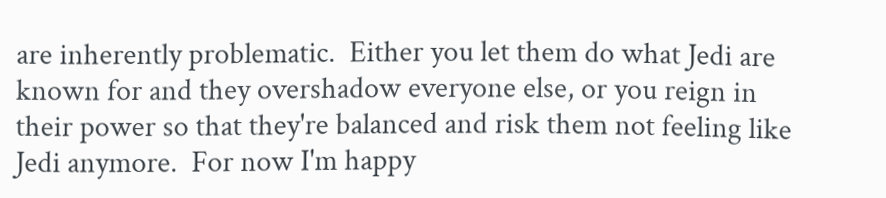are inherently problematic.  Either you let them do what Jedi are known for and they overshadow everyone else, or you reign in their power so that they're balanced and risk them not feeling like Jedi anymore.  For now I'm happy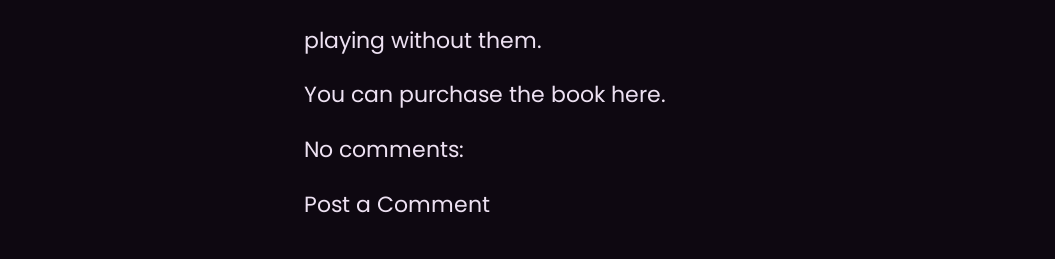playing without them.

You can purchase the book here.

No comments:

Post a Comment